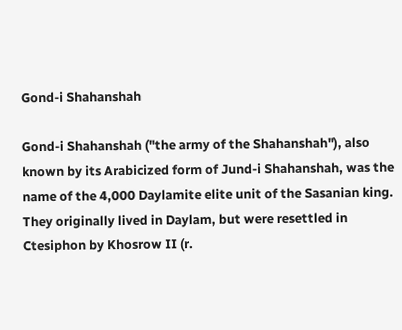Gond-i Shahanshah

Gond-i Shahanshah ("the army of the Shahanshah"), also known by its Arabicized form of Jund-i Shahanshah, was the name of the 4,000 Daylamite elite unit of the Sasanian king. They originally lived in Daylam, but were resettled in Ctesiphon by Khosrow II (r.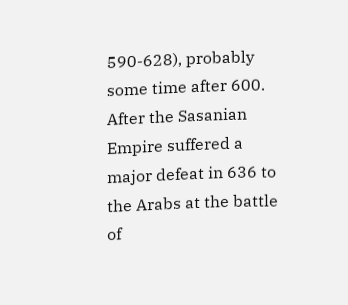590-628), probably some time after 600. After the Sasanian Empire suffered a major defeat in 636 to the Arabs at the battle of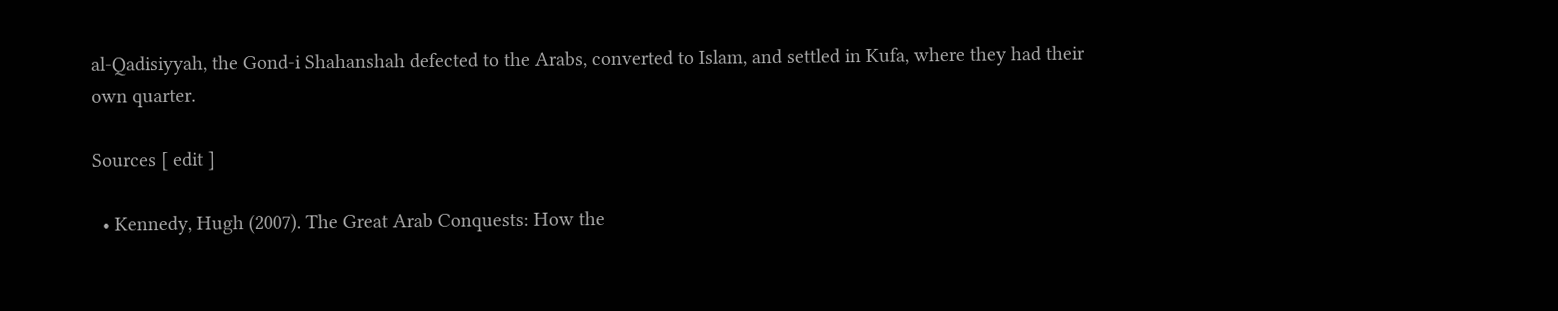al-Qadisiyyah, the Gond-i Shahanshah defected to the Arabs, converted to Islam, and settled in Kufa, where they had their own quarter.

Sources [ edit ]

  • Kennedy, Hugh (2007). The Great Arab Conquests: How the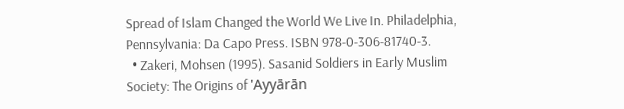Spread of Islam Changed the World We Live In. Philadelphia, Pennsylvania: Da Capo Press. ISBN 978-0-306-81740-3.
  • Zakeri, Mohsen (1995). Sasanid Soldiers in Early Muslim Society: The Origins of 'Ayyārān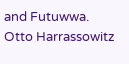and Futuwwa. Otto Harrassowitz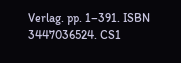Verlag. pp. 1–391. ISBN 3447036524. CS1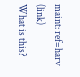maint: ref=harv (link)
What is this?